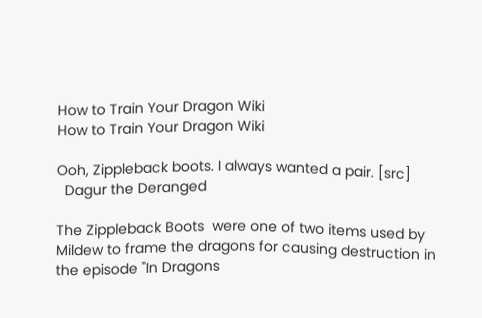How to Train Your Dragon Wiki
How to Train Your Dragon Wiki

Ooh, Zippleback boots. I always wanted a pair. [src]
  Dagur the Deranged

The Zippleback Boots  were one of two items used by Mildew to frame the dragons for causing destruction in the episode "In Dragons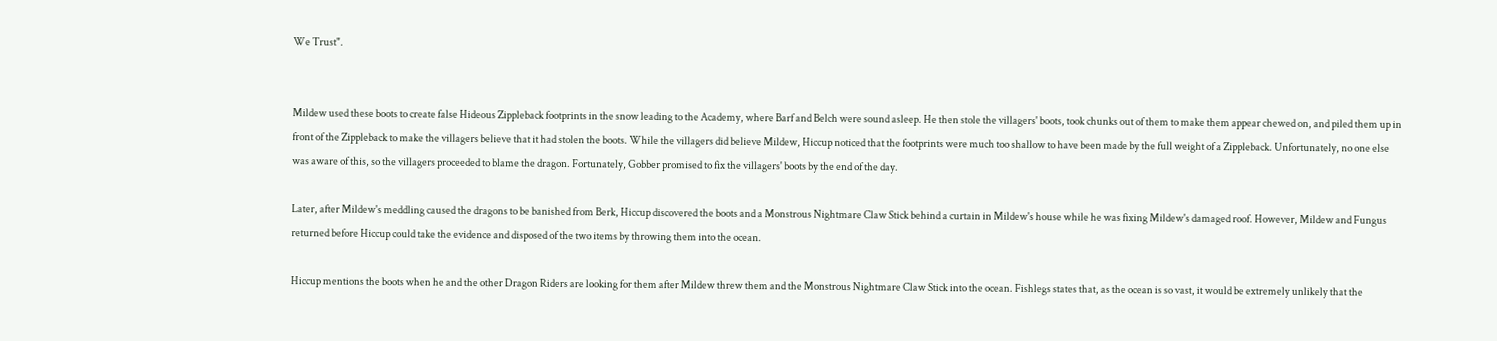We Trust".


Mildew used these boots to create false Hideous Zippleback footprints in the snow leading to the Academy, where Barf and Belch were sound asleep. He then stole the villagers' boots, took chunks out of them to make them appear chewed on, and piled them up in front of the Zippleback to make the villagers believe that it had stolen the boots. While the villagers did believe Mildew, Hiccup noticed that the footprints were much too shallow to have been made by the full weight of a Zippleback. Unfortunately, no one else was aware of this, so the villagers proceeded to blame the dragon. Fortunately, Gobber promised to fix the villagers' boots by the end of the day.

Later, after Mildew's meddling caused the dragons to be banished from Berk, Hiccup discovered the boots and a Monstrous Nightmare Claw Stick behind a curtain in Mildew's house while he was fixing Mildew's damaged roof. However, Mildew and Fungus returned before Hiccup could take the evidence and disposed of the two items by throwing them into the ocean.

Hiccup mentions the boots when he and the other Dragon Riders are looking for them after Mildew threw them and the Monstrous Nightmare Claw Stick into the ocean. Fishlegs states that, as the ocean is so vast, it would be extremely unlikely that the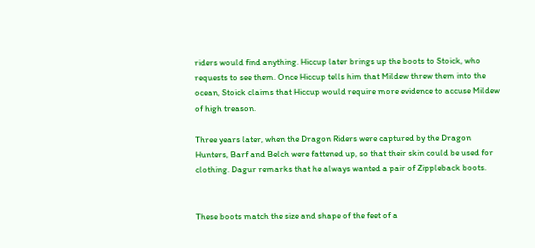riders would find anything. Hiccup later brings up the boots to Stoick, who requests to see them. Once Hiccup tells him that Mildew threw them into the ocean, Stoick claims that Hiccup would require more evidence to accuse Mildew of high treason.

Three years later, when the Dragon Riders were captured by the Dragon Hunters, Barf and Belch were fattened up, so that their skin could be used for clothing. Dagur remarks that he always wanted a pair of Zippleback boots.


These boots match the size and shape of the feet of a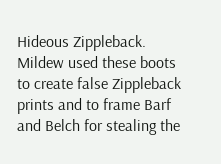Hideous Zippleback. Mildew used these boots to create false Zippleback prints and to frame Barf and Belch for stealing the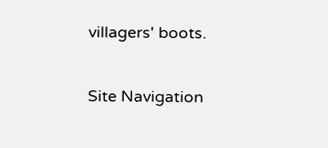villagers' boots.

Site Navigation